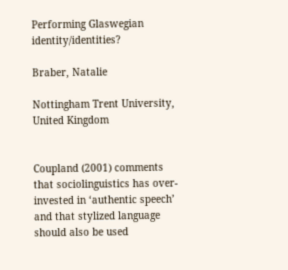Performing Glaswegian identity/identities?

Braber, Natalie

Nottingham Trent University, United Kingdom


Coupland (2001) comments that sociolinguistics has over-invested in ‘authentic speech’ and that stylized language should also be used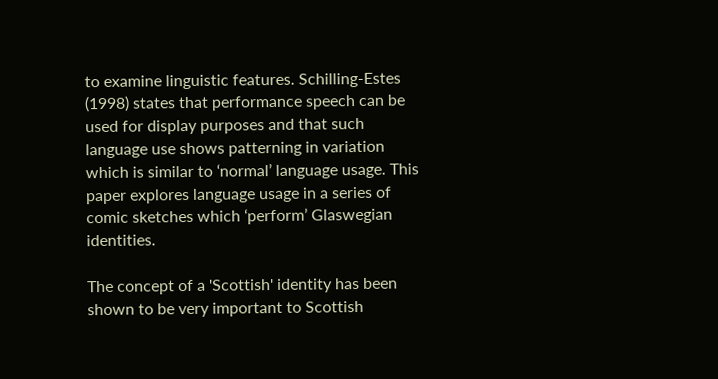to examine linguistic features. Schilling-Estes (1998) states that performance speech can be used for display purposes and that such language use shows patterning in variation which is similar to ‘normal’ language usage. This paper explores language usage in a series of comic sketches which ‘perform’ Glaswegian identities.

The concept of a 'Scottish' identity has been shown to be very important to Scottish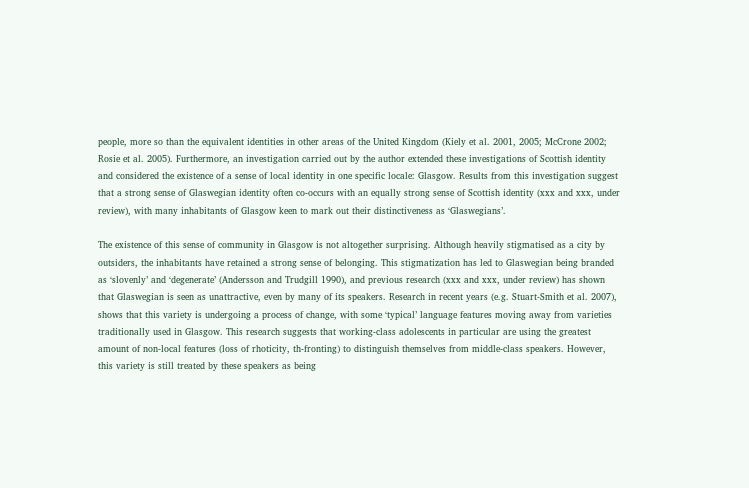people, more so than the equivalent identities in other areas of the United Kingdom (Kiely et al. 2001, 2005; McCrone 2002; Rosie et al. 2005). Furthermore, an investigation carried out by the author extended these investigations of Scottish identity and considered the existence of a sense of local identity in one specific locale: Glasgow. Results from this investigation suggest that a strong sense of Glaswegian identity often co-occurs with an equally strong sense of Scottish identity (xxx and xxx, under review), with many inhabitants of Glasgow keen to mark out their distinctiveness as ‘Glaswegians’.

The existence of this sense of community in Glasgow is not altogether surprising. Although heavily stigmatised as a city by outsiders, the inhabitants have retained a strong sense of belonging. This stigmatization has led to Glaswegian being branded as ‘slovenly’ and ‘degenerate’ (Andersson and Trudgill 1990), and previous research (xxx and xxx, under review) has shown that Glaswegian is seen as unattractive, even by many of its speakers. Research in recent years (e.g. Stuart-Smith et al. 2007), shows that this variety is undergoing a process of change, with some ‘typical’ language features moving away from varieties traditionally used in Glasgow. This research suggests that working-class adolescents in particular are using the greatest amount of non-local features (loss of rhoticity, th-fronting) to distinguish themselves from middle-class speakers. However, this variety is still treated by these speakers as being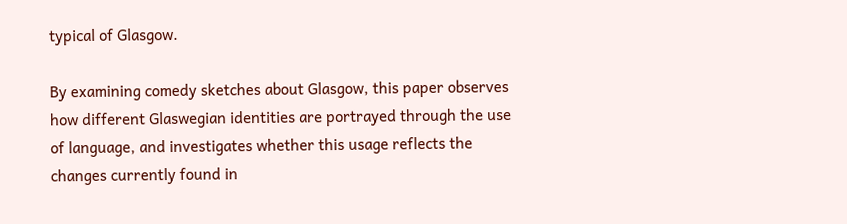typical of Glasgow.

By examining comedy sketches about Glasgow, this paper observes how different Glaswegian identities are portrayed through the use of language, and investigates whether this usage reflects the changes currently found in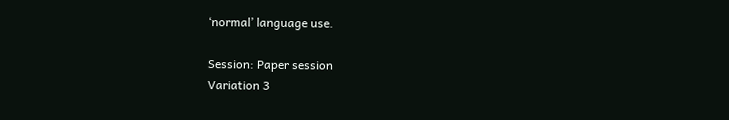‘normal’ language use.

Session: Paper session
Variation 3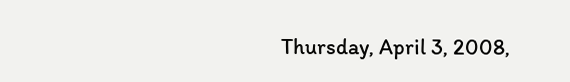Thursday, April 3, 2008,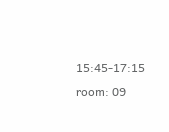15:45-17:15
room: 09